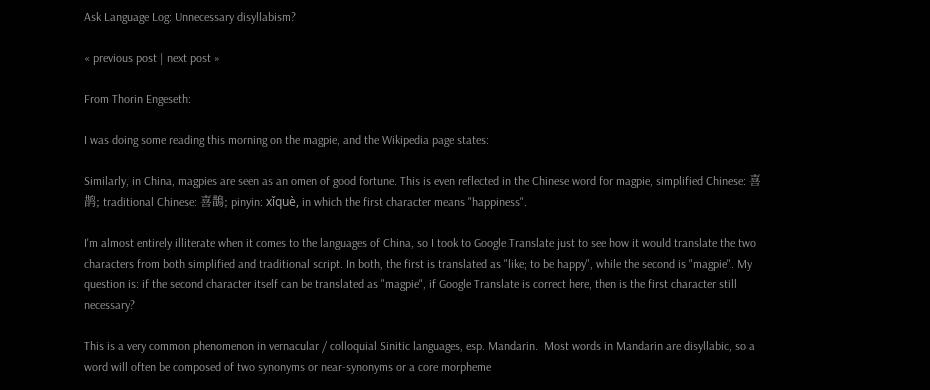Ask Language Log: Unnecessary disyllabism?

« previous post | next post »

From Thorin Engeseth:

I was doing some reading this morning on the magpie, and the Wikipedia page states:

Similarly, in China, magpies are seen as an omen of good fortune. This is even reflected in the Chinese word for magpie, simplified Chinese: 喜鹊; traditional Chinese: 喜鵲; pinyin: xǐquè, in which the first character means "happiness".

I'm almost entirely illiterate when it comes to the languages of China, so I took to Google Translate just to see how it would translate the two characters from both simplified and traditional script. In both, the first is translated as "like; to be happy", while the second is "magpie". My question is: if the second character itself can be translated as "magpie", if Google Translate is correct here, then is the first character still necessary?

This is a very common phenomenon in vernacular / colloquial Sinitic languages, esp. Mandarin.  Most words in Mandarin are disyllabic, so a word will often be composed of two synonyms or near-synonyms or a core morpheme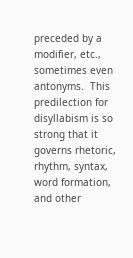preceded by a modifier, etc., sometimes even antonyms.  This predilection for disyllabism is so strong that it governs rhetoric, rhythm, syntax, word formation, and other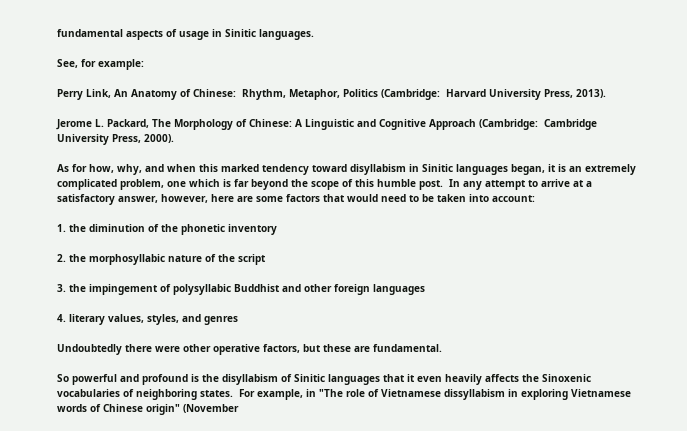fundamental aspects of usage in Sinitic languages.

See, for example:

Perry Link, An Anatomy of Chinese:  Rhythm, Metaphor, Politics (Cambridge:  Harvard University Press, 2013).

Jerome L. Packard, The Morphology of Chinese: A Linguistic and Cognitive Approach (Cambridge:  Cambridge University Press, 2000).

As for how, why, and when this marked tendency toward disyllabism in Sinitic languages began, it is an extremely complicated problem, one which is far beyond the scope of this humble post.  In any attempt to arrive at a satisfactory answer, however, here are some factors that would need to be taken into account:

1. the diminution of the phonetic inventory

2. the morphosyllabic nature of the script

3. the impingement of polysyllabic Buddhist and other foreign languages

4. literary values, styles, and genres

Undoubtedly there were other operative factors, but these are fundamental.

So powerful and profound is the disyllabism of Sinitic languages that it even heavily affects the Sinoxenic vocabularies of neighboring states.  For example, in "The role of Vietnamese dissyllabism in exploring Vietnamese words of Chinese origin" (November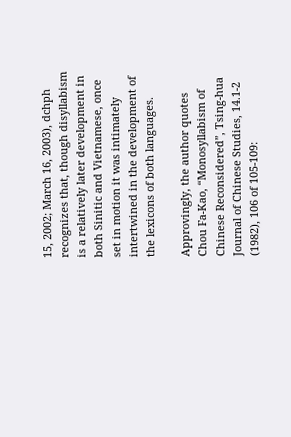15, 2002; March 16, 2003), dchph recognizes that, though disyllabism is a relatively later development in both Sinitic and Vietnamese, once set in motion it was intimately intertwined in the development of the lexicons of both languages.

Approvingly, the author quotes Chou Fa-Kao, “Monosyllabism of Chinese Reconsidered”, Tsing-hua Journal of Chinese Studies, 14.1-2 (1982), 106 of 105-109: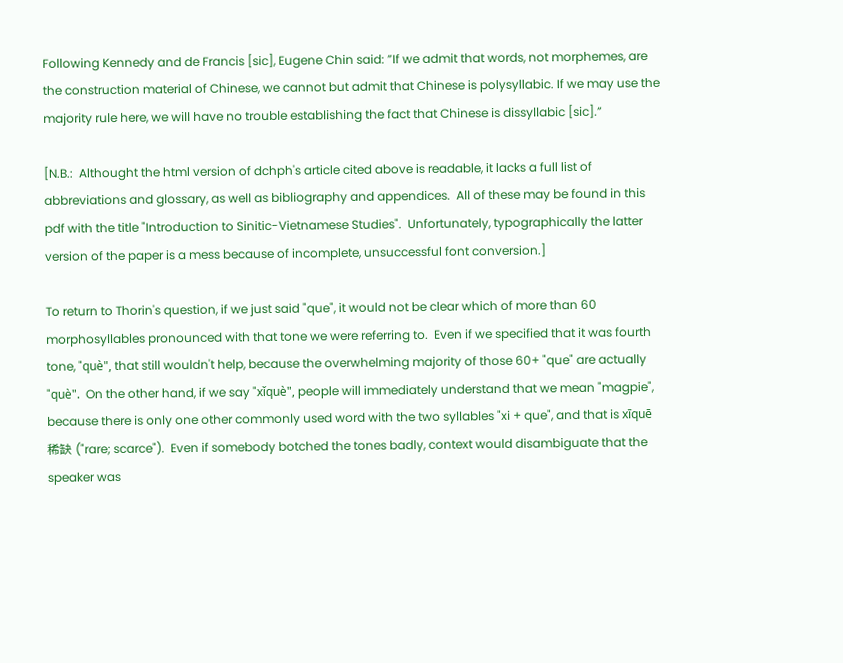Following Kennedy and de Francis [sic], Eugene Chin said: ”If we admit that words, not morphemes, are the construction material of Chinese, we cannot but admit that Chinese is polysyllabic. If we may use the majority rule here, we will have no trouble establishing the fact that Chinese is dissyllabic [sic].”

[N.B.:  Althought the html version of dchph's article cited above is readable, it lacks a full list of abbreviations and glossary, as well as bibliography and appendices.  All of these may be found in this pdf with the title "Introduction to Sinitic-Vietnamese Studies".  Unfortunately, typographically the latter version of the paper is a mess because of incomplete, unsuccessful font conversion.]

To return to Thorin's question, if we just said "que", it would not be clear which of more than 60 morphosyllables pronounced with that tone we were referring to.  Even if we specified that it was fourth tone, "què", that still wouldn't help, because the overwhelming majority of those 60+ "que" are actually "què".  On the other hand, if we say "xǐquè", people will immediately understand that we mean "magpie", because there is only one other commonly used word with the two syllables "xi + que", and that is xīquē 稀缺 ("rare; scarce").  Even if somebody botched the tones badly, context would disambiguate that the speaker was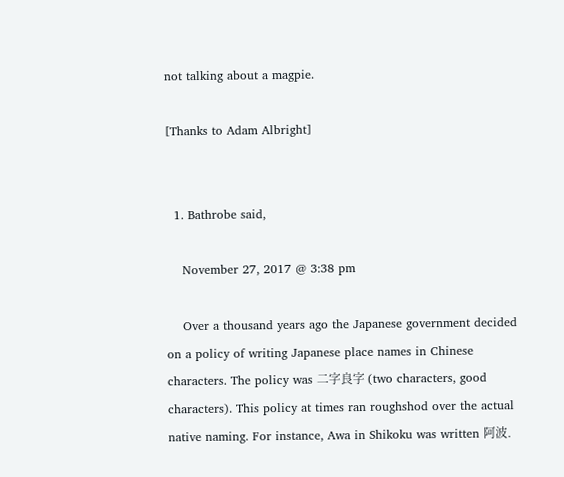not talking about a magpie.

[Thanks to Adam Albright]


  1. Bathrobe said,

    November 27, 2017 @ 3:38 pm

    Over a thousand years ago the Japanese government decided on a policy of writing Japanese place names in Chinese characters. The policy was 二字良字 (two characters, good characters). This policy at times ran roughshod over the actual native naming. For instance, Awa in Shikoku was written 阿波.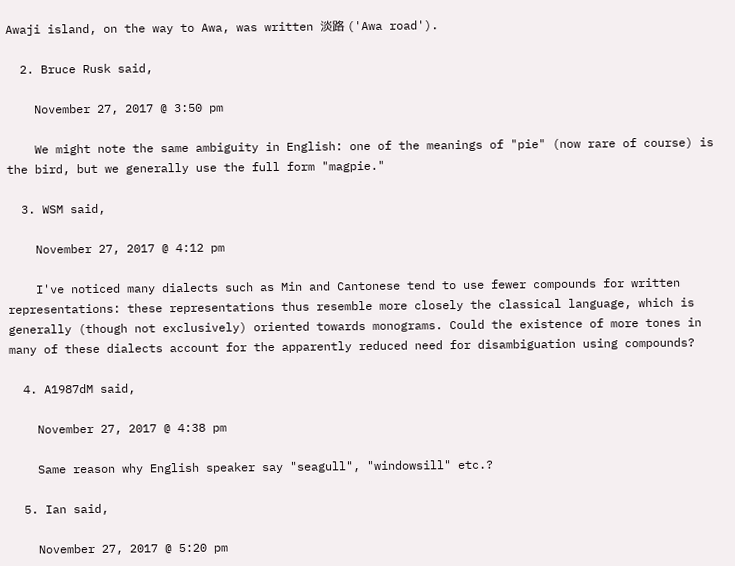Awaji island, on the way to Awa, was written 淡路 ('Awa road').

  2. Bruce Rusk said,

    November 27, 2017 @ 3:50 pm

    We might note the same ambiguity in English: one of the meanings of "pie" (now rare of course) is the bird, but we generally use the full form "magpie."

  3. WSM said,

    November 27, 2017 @ 4:12 pm

    I've noticed many dialects such as Min and Cantonese tend to use fewer compounds for written representations: these representations thus resemble more closely the classical language, which is generally (though not exclusively) oriented towards monograms. Could the existence of more tones in many of these dialects account for the apparently reduced need for disambiguation using compounds?

  4. A1987dM said,

    November 27, 2017 @ 4:38 pm

    Same reason why English speaker say "seagull", "windowsill" etc.?

  5. Ian said,

    November 27, 2017 @ 5:20 pm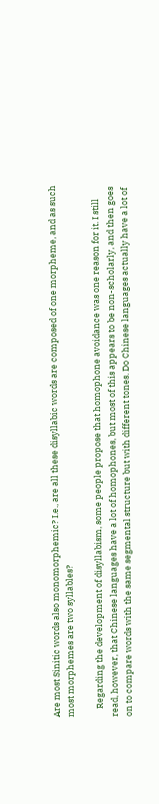Are most Sinitic words also monomorphemic? I.e., are all these disyllabic words are composed of one morpheme, and as such most morphemes are two syllables?

    Regarding the development of disyllabism, some people propose that homophone avoidance was one reason for it. I still read, however, that Chinese languages have a lot of homophones, but most of this appears to be non-scholarly, and then goes on to compare words with the same segmental structure but with different tones. Do Chinese languages actually have a lot of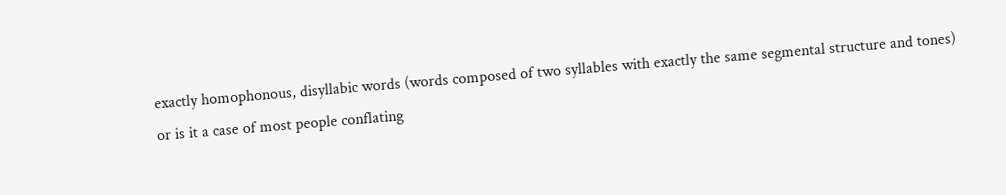exactly homophonous, disyllabic words (words composed of two syllables with exactly the same segmental structure and tones) or is it a case of most people conflating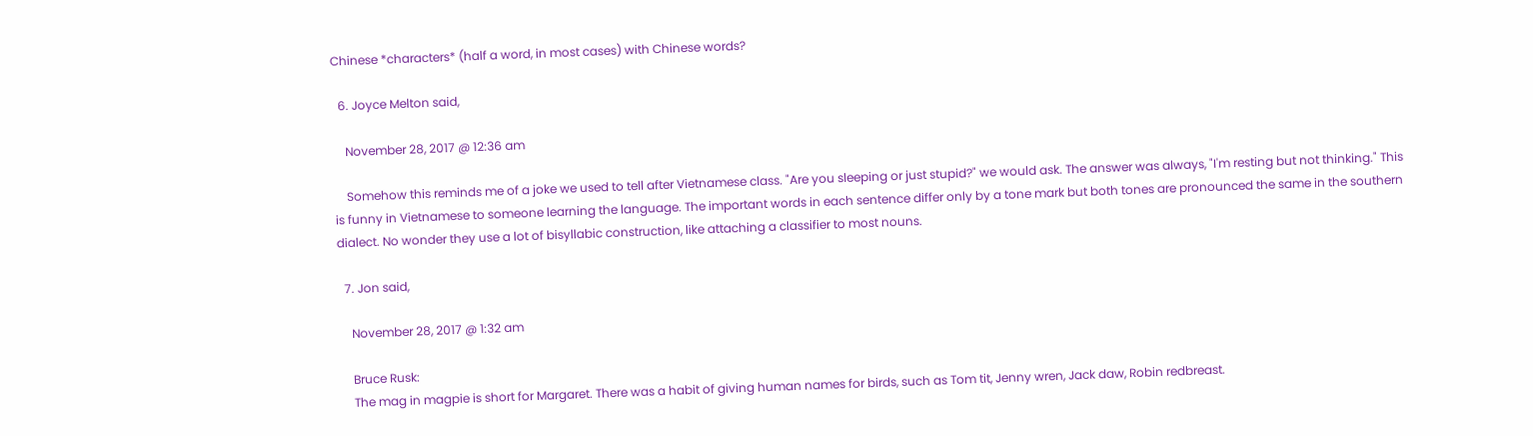Chinese *characters* (half a word, in most cases) with Chinese words?

  6. Joyce Melton said,

    November 28, 2017 @ 12:36 am

    Somehow this reminds me of a joke we used to tell after Vietnamese class. "Are you sleeping or just stupid?" we would ask. The answer was always, "I'm resting but not thinking." This is funny in Vietnamese to someone learning the language. The important words in each sentence differ only by a tone mark but both tones are pronounced the same in the southern dialect. No wonder they use a lot of bisyllabic construction, like attaching a classifier to most nouns.

  7. Jon said,

    November 28, 2017 @ 1:32 am

    Bruce Rusk:
    The mag in magpie is short for Margaret. There was a habit of giving human names for birds, such as Tom tit, Jenny wren, Jack daw, Robin redbreast.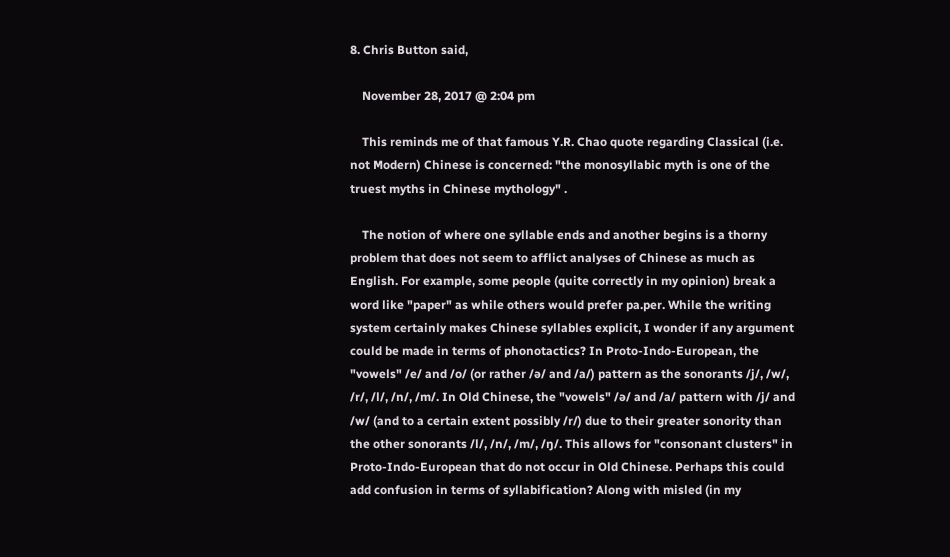8. Chris Button said,

    November 28, 2017 @ 2:04 pm

    This reminds me of that famous Y.R. Chao quote regarding Classical (i.e. not Modern) Chinese is concerned: "the monosyllabic myth is one of the truest myths in Chinese mythology" .

    The notion of where one syllable ends and another begins is a thorny problem that does not seem to afflict analyses of Chinese as much as English. For example, some people (quite correctly in my opinion) break a word like "paper" as while others would prefer pa.per. While the writing system certainly makes Chinese syllables explicit, I wonder if any argument could be made in terms of phonotactics? In Proto-Indo-European, the "vowels" /e/ and /o/ (or rather /ə/ and /a/) pattern as the sonorants /j/, /w/, /r/, /l/, /n/, /m/. In Old Chinese, the "vowels" /ə/ and /a/ pattern with /j/ and /w/ (and to a certain extent possibly /r/) due to their greater sonority than the other sonorants /l/, /n/, /m/, /ŋ/. This allows for "consonant clusters" in Proto-Indo-European that do not occur in Old Chinese. Perhaps this could add confusion in terms of syllabification? Along with misled (in my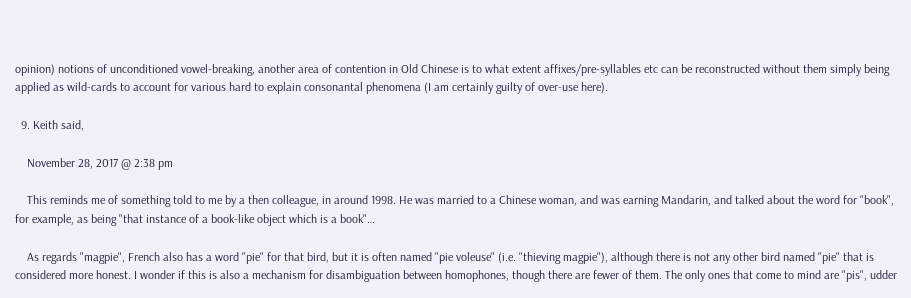opinion) notions of unconditioned vowel-breaking, another area of contention in Old Chinese is to what extent affixes/pre-syllables etc can be reconstructed without them simply being applied as wild-cards to account for various hard to explain consonantal phenomena (I am certainly guilty of over-use here).

  9. Keith said,

    November 28, 2017 @ 2:38 pm

    This reminds me of something told to me by a then colleague, in around 1998. He was married to a Chinese woman, and was earning Mandarin, and talked about the word for "book", for example, as being "that instance of a book-like object which is a book"…

    As regards "magpie", French also has a word "pie" for that bird, but it is often named "pie voleuse" (i.e. "thieving magpie"), although there is not any other bird named "pie" that is considered more honest. I wonder if this is also a mechanism for disambiguation between homophones, though there are fewer of them. The only ones that come to mind are "pis", udder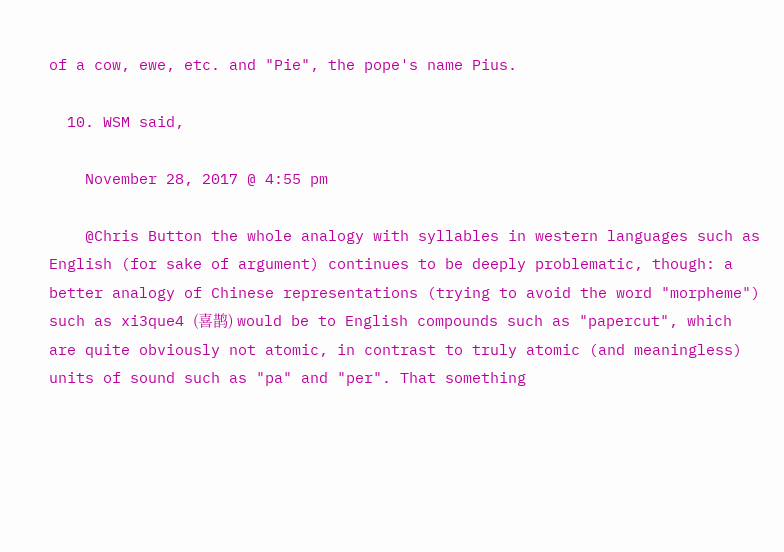of a cow, ewe, etc. and "Pie", the pope's name Pius.

  10. WSM said,

    November 28, 2017 @ 4:55 pm

    @Chris Button the whole analogy with syllables in western languages such as English (for sake of argument) continues to be deeply problematic, though: a better analogy of Chinese representations (trying to avoid the word "morpheme") such as xi3que4 (喜鹊) would be to English compounds such as "papercut", which are quite obviously not atomic, in contrast to truly atomic (and meaningless) units of sound such as "pa" and "per". That something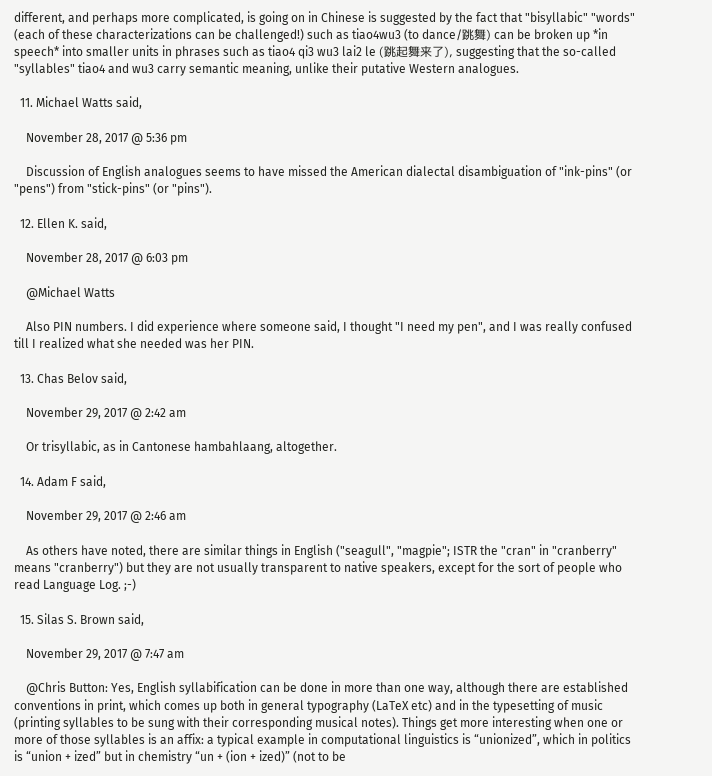different, and perhaps more complicated, is going on in Chinese is suggested by the fact that "bisyllabic" "words" (each of these characterizations can be challenged!) such as tiao4wu3 (to dance/跳舞) can be broken up *in speech* into smaller units in phrases such as tiao4 qi3 wu3 lai2 le (跳起舞来了), suggesting that the so-called "syllables" tiao4 and wu3 carry semantic meaning, unlike their putative Western analogues.

  11. Michael Watts said,

    November 28, 2017 @ 5:36 pm

    Discussion of English analogues seems to have missed the American dialectal disambiguation of "ink-pins" (or "pens") from "stick-pins" (or "pins").

  12. Ellen K. said,

    November 28, 2017 @ 6:03 pm

    @Michael Watts

    Also PIN numbers. I did experience where someone said, I thought "I need my pen", and I was really confused till I realized what she needed was her PIN.

  13. Chas Belov said,

    November 29, 2017 @ 2:42 am

    Or trisyllabic, as in Cantonese hambahlaang, altogether.

  14. Adam F said,

    November 29, 2017 @ 2:46 am

    As others have noted, there are similar things in English ("seagull", "magpie"; ISTR the "cran" in "cranberry" means "cranberry") but they are not usually transparent to native speakers, except for the sort of people who read Language Log. ;-)

  15. Silas S. Brown said,

    November 29, 2017 @ 7:47 am

    @Chris Button: Yes, English syllabification can be done in more than one way, although there are established conventions in print, which comes up both in general typography (LaTeX etc) and in the typesetting of music (printing syllables to be sung with their corresponding musical notes). Things get more interesting when one or more of those syllables is an affix: a typical example in computational linguistics is “unionized”, which in politics is “union + ized” but in chemistry “un + (ion + ized)” (not to be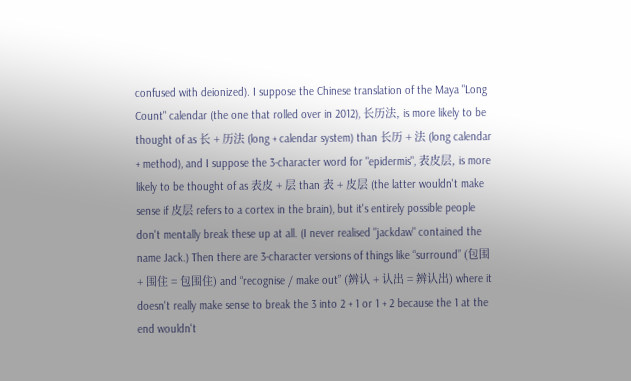confused with deionized). I suppose the Chinese translation of the Maya "Long Count" calendar (the one that rolled over in 2012), 长历法, is more likely to be thought of as 长 + 历法 (long + calendar system) than 长历 + 法 (long calendar + method), and I suppose the 3-character word for "epidermis", 表皮层, is more likely to be thought of as 表皮 + 层 than 表 + 皮层 (the latter wouldn't make sense if 皮层 refers to a cortex in the brain), but it's entirely possible people don't mentally break these up at all. (I never realised "jackdaw" contained the name Jack.) Then there are 3-character versions of things like “surround” (包围 + 围住 = 包围住) and “recognise / make out” (辨认 + 认出 = 辨认出) where it doesn't really make sense to break the 3 into 2 + 1 or 1 + 2 because the 1 at the end wouldn't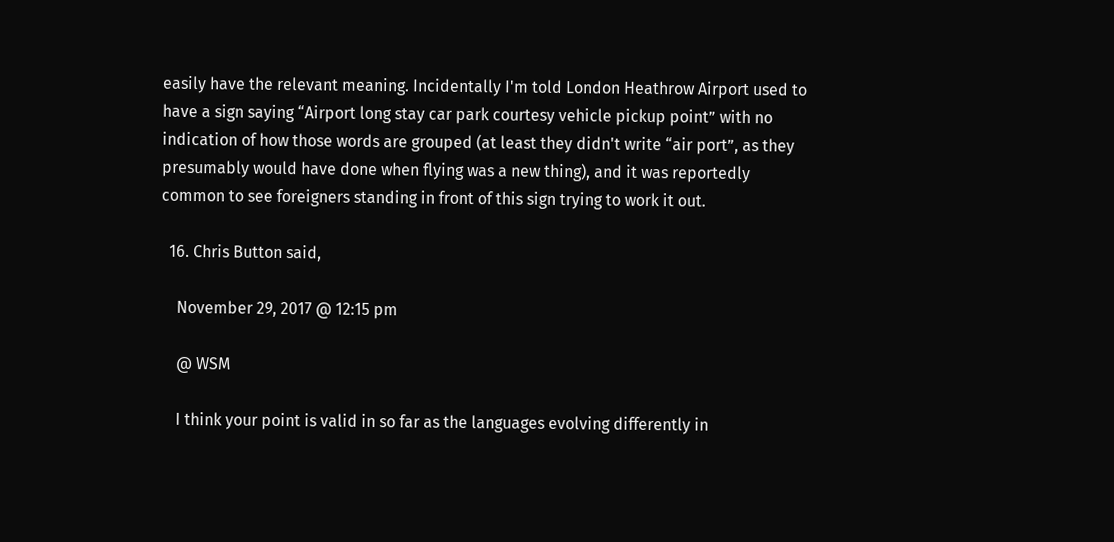easily have the relevant meaning. Incidentally I'm told London Heathrow Airport used to have a sign saying “Airport long stay car park courtesy vehicle pickup point” with no indication of how those words are grouped (at least they didn't write “air port”, as they presumably would have done when flying was a new thing), and it was reportedly common to see foreigners standing in front of this sign trying to work it out.

  16. Chris Button said,

    November 29, 2017 @ 12:15 pm

    @ WSM

    I think your point is valid in so far as the languages evolving differently in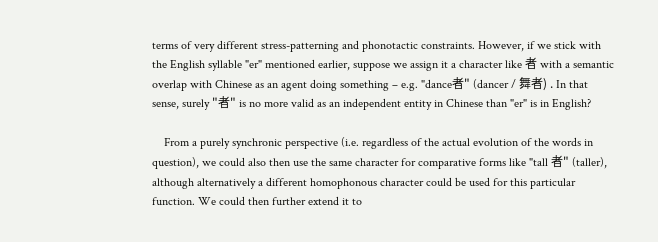terms of very different stress-patterning and phonotactic constraints. However, if we stick with the English syllable "er" mentioned earlier, suppose we assign it a character like 者 with a semantic overlap with Chinese as an agent doing something – e.g. "dance者" (dancer / 舞者) . In that sense, surely "者" is no more valid as an independent entity in Chinese than "er" is in English?

    From a purely synchronic perspective (i.e. regardless of the actual evolution of the words in question), we could also then use the same character for comparative forms like "tall 者" (taller), although alternatively a different homophonous character could be used for this particular function. We could then further extend it to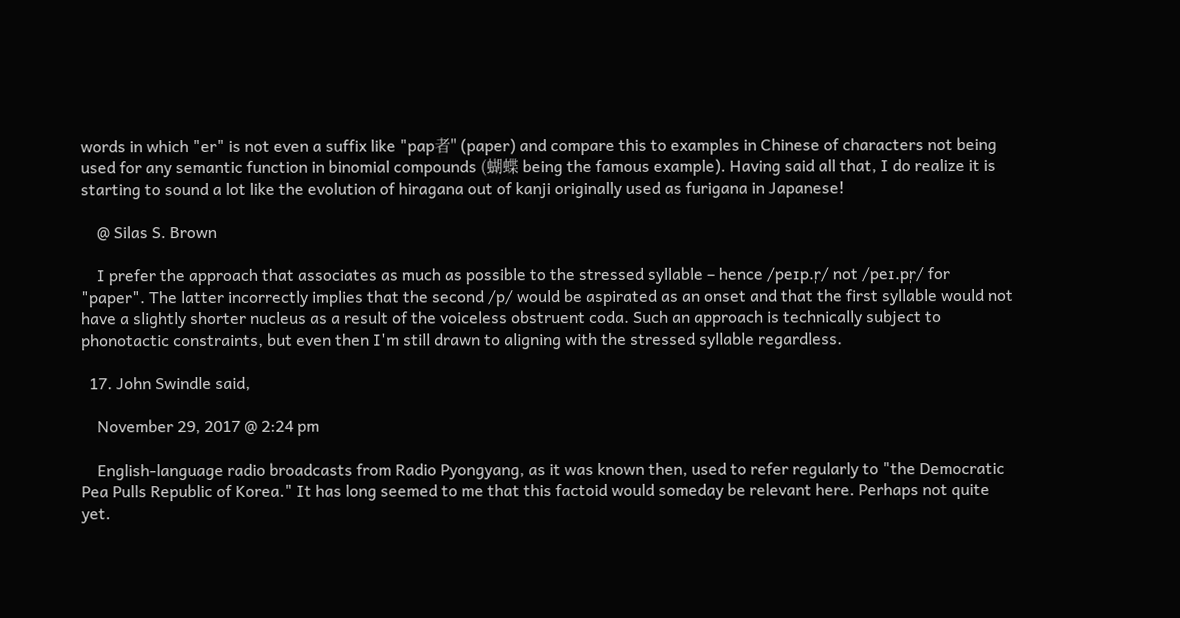words in which "er" is not even a suffix like "pap者" (paper) and compare this to examples in Chinese of characters not being used for any semantic function in binomial compounds (蝴蝶 being the famous example). Having said all that, I do realize it is starting to sound a lot like the evolution of hiragana out of kanji originally used as furigana in Japanese!

    @ Silas S. Brown

    I prefer the approach that associates as much as possible to the stressed syllable – hence /peɪp.r̩/ not /peɪ.pr̩/ for "paper". The latter incorrectly implies that the second /p/ would be aspirated as an onset and that the first syllable would not have a slightly shorter nucleus as a result of the voiceless obstruent coda. Such an approach is technically subject to phonotactic constraints, but even then I'm still drawn to aligning with the stressed syllable regardless.

  17. John Swindle said,

    November 29, 2017 @ 2:24 pm

    English-language radio broadcasts from Radio Pyongyang, as it was known then, used to refer regularly to "the Democratic Pea Pulls Republic of Korea." It has long seemed to me that this factoid would someday be relevant here. Perhaps not quite yet.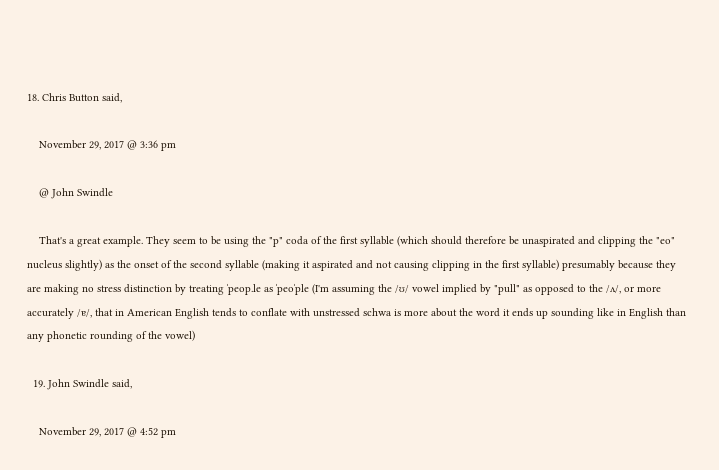18. Chris Button said,

    November 29, 2017 @ 3:36 pm

    @ John Swindle

    That's a great example. They seem to be using the "p" coda of the first syllable (which should therefore be unaspirated and clipping the "eo" nucleus slightly) as the onset of the second syllable (making it aspirated and not causing clipping in the first syllable) presumably because they are making no stress distinction by treating ˈpeop.le as ˈpeoˈple (I'm assuming the /ʊ/ vowel implied by "pull" as opposed to the /ʌ/, or more accurately /ɐ/, that in American English tends to conflate with unstressed schwa is more about the word it ends up sounding like in English than any phonetic rounding of the vowel)

  19. John Swindle said,

    November 29, 2017 @ 4:52 pm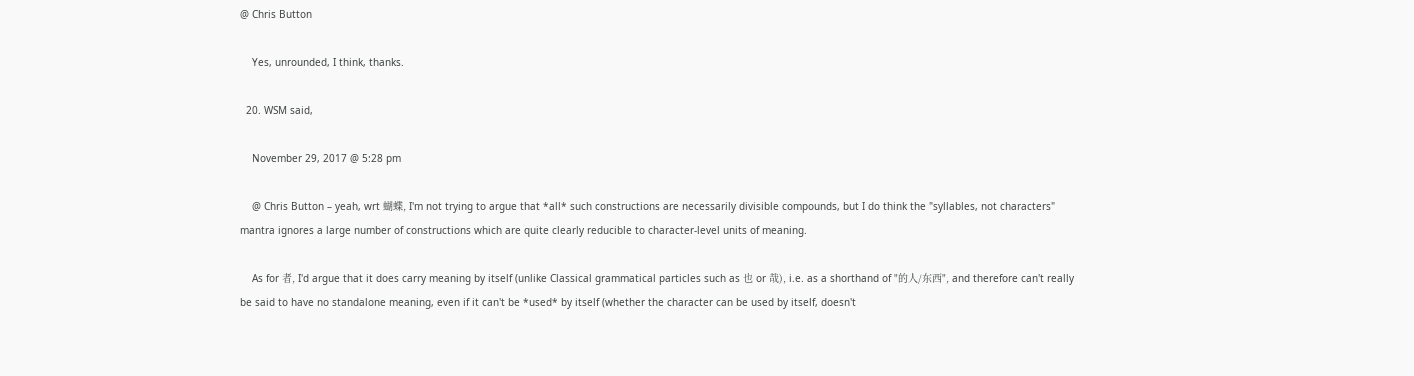@ Chris Button

    Yes, unrounded, I think, thanks.

  20. WSM said,

    November 29, 2017 @ 5:28 pm

    @ Chris Button – yeah, wrt 蝴蝶, I'm not trying to argue that *all* such constructions are necessarily divisible compounds, but I do think the "syllables, not characters" mantra ignores a large number of constructions which are quite clearly reducible to character-level units of meaning.

    As for 者, I'd argue that it does carry meaning by itself (unlike Classical grammatical particles such as 也 or 哉), i.e. as a shorthand of "的人/东西", and therefore can't really be said to have no standalone meaning, even if it can't be *used* by itself (whether the character can be used by itself, doesn't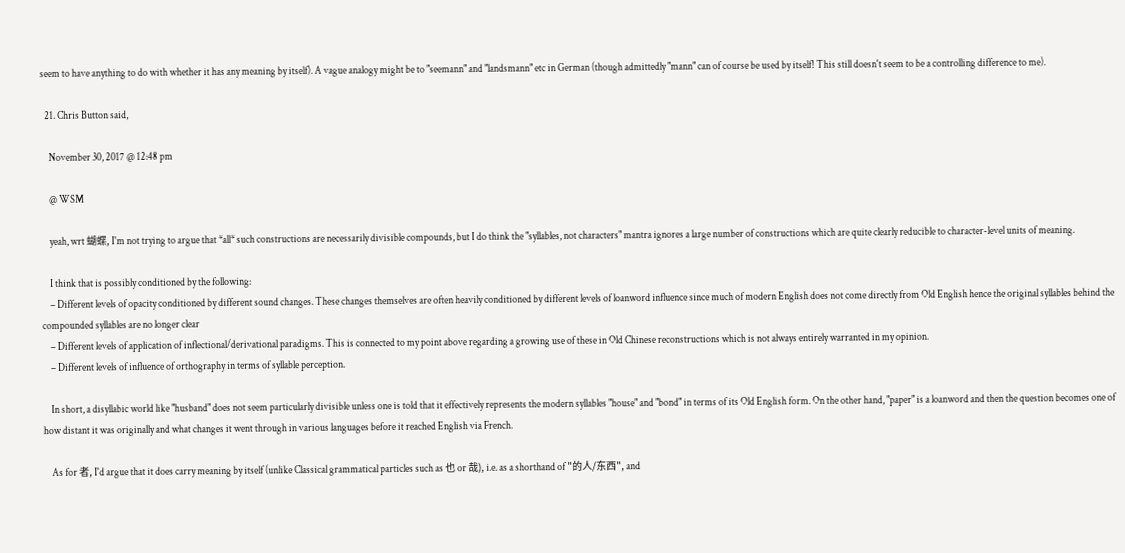seem to have anything to do with whether it has any meaning by itself). A vague analogy might be to "seemann" and "landsmann" etc in German (though admittedly "mann" can of course be used by itself! This still doesn't seem to be a controlling difference to me).

  21. Chris Button said,

    November 30, 2017 @ 12:48 pm

    @ WSM

    yeah, wrt 蝴蝶, I'm not trying to argue that *all* such constructions are necessarily divisible compounds, but I do think the "syllables, not characters" mantra ignores a large number of constructions which are quite clearly reducible to character-level units of meaning.

    I think that is possibly conditioned by the following:
    – Different levels of opacity conditioned by different sound changes. These changes themselves are often heavily conditioned by different levels of loanword influence since much of modern English does not come directly from Old English hence the original syllables behind the compounded syllables are no longer clear
    – Different levels of application of inflectional/derivational paradigms. This is connected to my point above regarding a growing use of these in Old Chinese reconstructions which is not always entirely warranted in my opinion.
    – Different levels of influence of orthography in terms of syllable perception.

    In short, a disyllabic world like "husband" does not seem particularly divisible unless one is told that it effectively represents the modern syllables "house" and "bond" in terms of its Old English form. On the other hand, "paper" is a loanword and then the question becomes one of how distant it was originally and what changes it went through in various languages before it reached English via French.

    As for 者, I'd argue that it does carry meaning by itself (unlike Classical grammatical particles such as 也 or 哉), i.e. as a shorthand of "的人/东西", and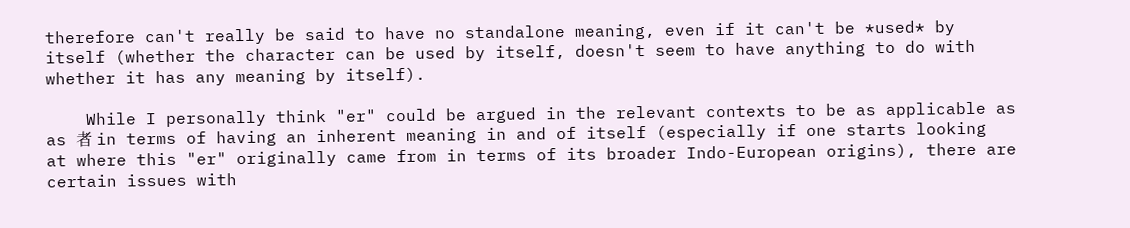therefore can't really be said to have no standalone meaning, even if it can't be *used* by itself (whether the character can be used by itself, doesn't seem to have anything to do with whether it has any meaning by itself).

    While I personally think "er" could be argued in the relevant contexts to be as applicable as as 者 in terms of having an inherent meaning in and of itself (especially if one starts looking at where this "er" originally came from in terms of its broader Indo-European origins), there are certain issues with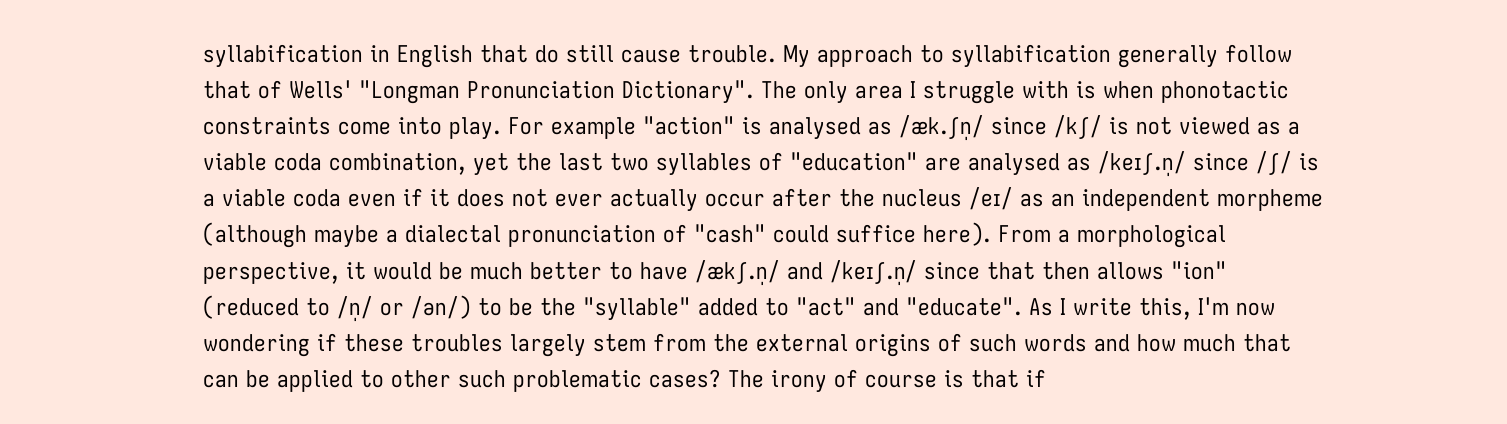syllabification in English that do still cause trouble. My approach to syllabification generally follow that of Wells' "Longman Pronunciation Dictionary". The only area I struggle with is when phonotactic constraints come into play. For example "action" is analysed as /æk.ʃn̩/ since /kʃ/ is not viewed as a viable coda combination, yet the last two syllables of "education" are analysed as /keɪʃ.n̩/ since /ʃ/ is a viable coda even if it does not ever actually occur after the nucleus /eɪ/ as an independent morpheme (although maybe a dialectal pronunciation of "cash" could suffice here). From a morphological perspective, it would be much better to have /ækʃ.n̩/ and /keɪʃ.n̩/ since that then allows "ion" (reduced to /n̩/ or /ən/) to be the "syllable" added to "act" and "educate". As I write this, I'm now wondering if these troubles largely stem from the external origins of such words and how much that can be applied to other such problematic cases? The irony of course is that if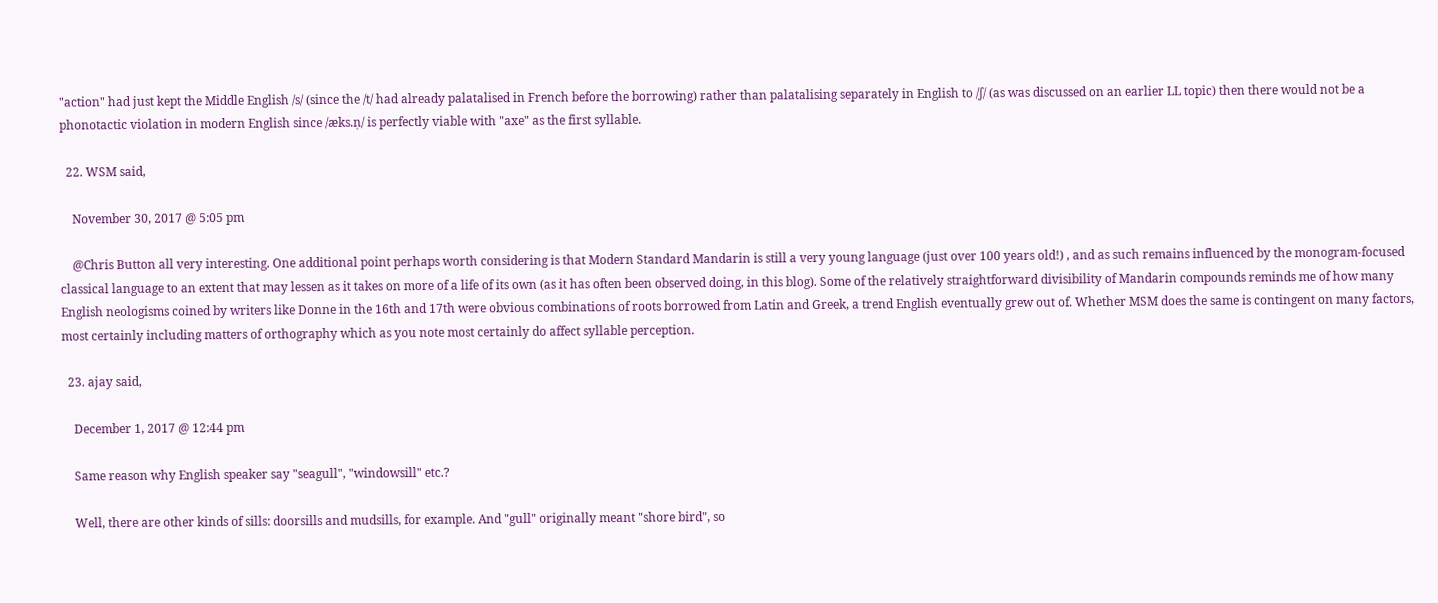"action" had just kept the Middle English /s/ (since the /t/ had already palatalised in French before the borrowing) rather than palatalising separately in English to /ʃ/ (as was discussed on an earlier LL topic) then there would not be a phonotactic violation in modern English since /æks.n̩/ is perfectly viable with "axe" as the first syllable.

  22. WSM said,

    November 30, 2017 @ 5:05 pm

    @Chris Button all very interesting. One additional point perhaps worth considering is that Modern Standard Mandarin is still a very young language (just over 100 years old!) , and as such remains influenced by the monogram-focused classical language to an extent that may lessen as it takes on more of a life of its own (as it has often been observed doing, in this blog). Some of the relatively straightforward divisibility of Mandarin compounds reminds me of how many English neologisms coined by writers like Donne in the 16th and 17th were obvious combinations of roots borrowed from Latin and Greek, a trend English eventually grew out of. Whether MSM does the same is contingent on many factors, most certainly including matters of orthography which as you note most certainly do affect syllable perception.

  23. ajay said,

    December 1, 2017 @ 12:44 pm

    Same reason why English speaker say "seagull", "windowsill" etc.?

    Well, there are other kinds of sills: doorsills and mudsills, for example. And "gull" originally meant "shore bird", so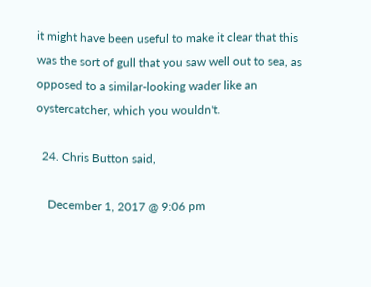it might have been useful to make it clear that this was the sort of gull that you saw well out to sea, as opposed to a similar-looking wader like an oystercatcher, which you wouldn't.

  24. Chris Button said,

    December 1, 2017 @ 9:06 pm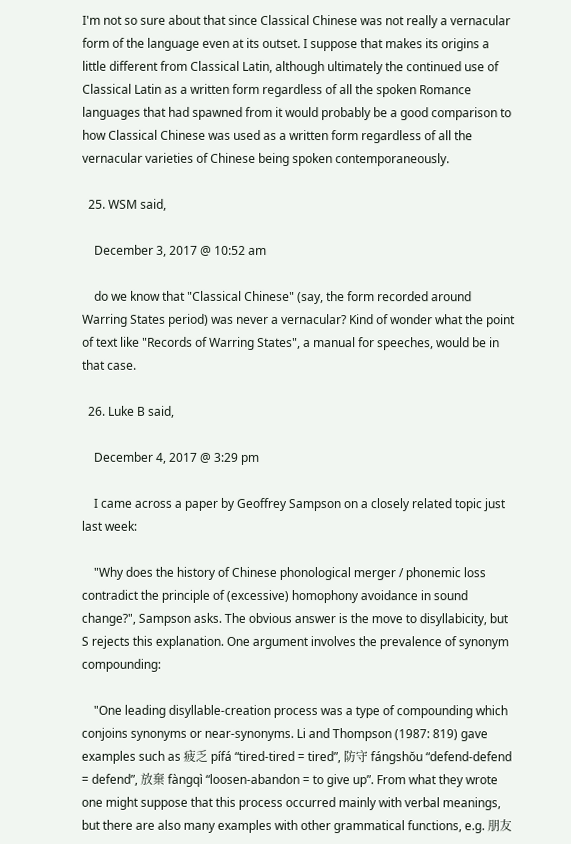I'm not so sure about that since Classical Chinese was not really a vernacular form of the language even at its outset. I suppose that makes its origins a little different from Classical Latin, although ultimately the continued use of Classical Latin as a written form regardless of all the spoken Romance languages that had spawned from it would probably be a good comparison to how Classical Chinese was used as a written form regardless of all the vernacular varieties of Chinese being spoken contemporaneously.

  25. WSM said,

    December 3, 2017 @ 10:52 am

    do we know that "Classical Chinese" (say, the form recorded around Warring States period) was never a vernacular? Kind of wonder what the point of text like "Records of Warring States", a manual for speeches, would be in that case.

  26. Luke B said,

    December 4, 2017 @ 3:29 pm

    I came across a paper by Geoffrey Sampson on a closely related topic just last week:

    "Why does the history of Chinese phonological merger / phonemic loss contradict the principle of (excessive) homophony avoidance in sound change?", Sampson asks. The obvious answer is the move to disyllabicity, but S rejects this explanation. One argument involves the prevalence of synonym compounding:

    "One leading disyllable-creation process was a type of compounding which conjoins synonyms or near-synonyms. Li and Thompson (1987: 819) gave examples such as 疲乏 pífá “tired-tired = tired”, 防守 fángshŏu “defend-defend = defend”, 放棄 fàngqì “loosen-abandon = to give up”. From what they wrote one might suppose that this process occurred mainly with verbal meanings, but there are also many examples with other grammatical functions, e.g. 朋友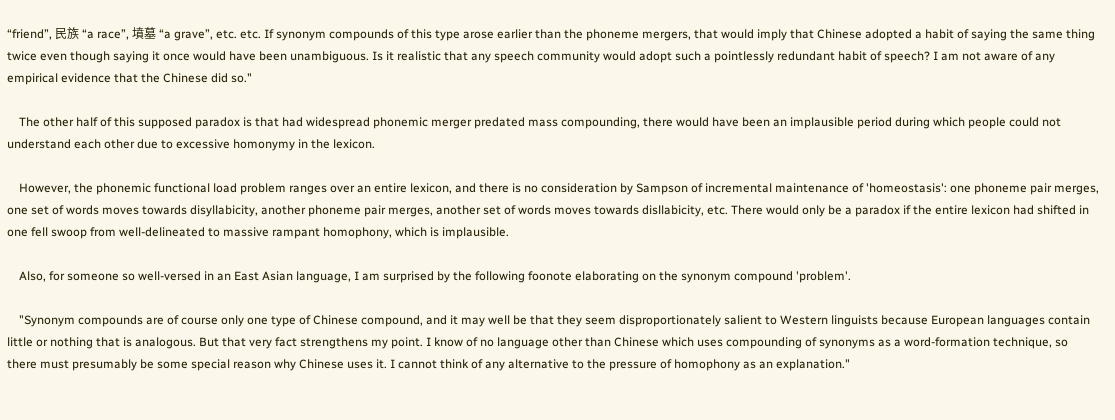“friend”, 民族 “a race”, 墳墓 “a grave”, etc. etc. If synonym compounds of this type arose earlier than the phoneme mergers, that would imply that Chinese adopted a habit of saying the same thing twice even though saying it once would have been unambiguous. Is it realistic that any speech community would adopt such a pointlessly redundant habit of speech? I am not aware of any empirical evidence that the Chinese did so."

    The other half of this supposed paradox is that had widespread phonemic merger predated mass compounding, there would have been an implausible period during which people could not understand each other due to excessive homonymy in the lexicon.

    However, the phonemic functional load problem ranges over an entire lexicon, and there is no consideration by Sampson of incremental maintenance of 'homeostasis': one phoneme pair merges, one set of words moves towards disyllabicity, another phoneme pair merges, another set of words moves towards disllabicity, etc. There would only be a paradox if the entire lexicon had shifted in one fell swoop from well-delineated to massive rampant homophony, which is implausible.

    Also, for someone so well-versed in an East Asian language, I am surprised by the following foonote elaborating on the synonym compound 'problem'.

    "Synonym compounds are of course only one type of Chinese compound, and it may well be that they seem disproportionately salient to Western linguists because European languages contain little or nothing that is analogous. But that very fact strengthens my point. I know of no language other than Chinese which uses compounding of synonyms as a word-formation technique, so there must presumably be some special reason why Chinese uses it. I cannot think of any alternative to the pressure of homophony as an explanation."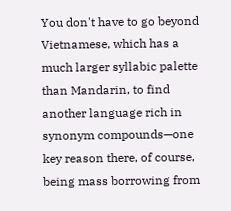You don't have to go beyond Vietnamese, which has a much larger syllabic palette than Mandarin, to find another language rich in synonym compounds—one key reason there, of course, being mass borrowing from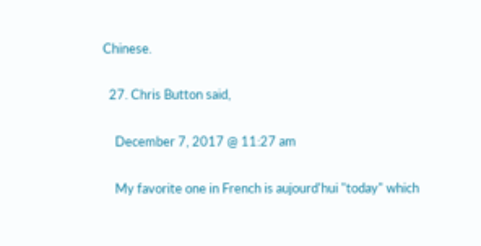Chinese.

  27. Chris Button said,

    December 7, 2017 @ 11:27 am

    My favorite one in French is aujourd'hui "today" which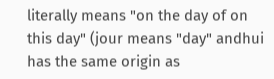literally means "on the day of on this day" (jour means "day" andhui has the same origin as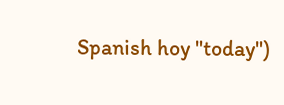Spanish hoy "today")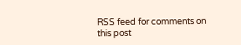RSS feed for comments on this post